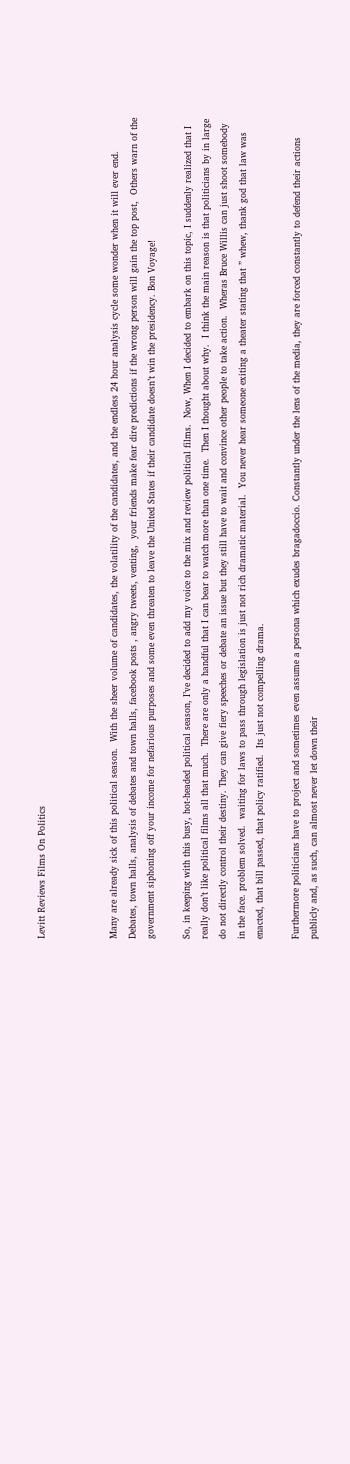Levitt Reviews Films On Politics



Many are already sick of this political season.  With the sheer volume of candidates, the volatility of the candidates, and the endless 24 hour analysis cycle some wonder when it will ever end.  Debates, town halls, analysis of debates and town halls, facebook posts , angry tweets, venting,  your friends make fear dire predictions if the wrong person will gain the top post,  Others warn of the government siphoning off your income for nefarious purposes and some even threaten to leave the United States if their candidate doesn’t win the presidency. Bon Voyage!

So, in keeping with this busy, hot-headed political season, I’ve decided to add my voice to the mix and review political films.  Now, When I decided to embark on this topic, I suddenly realized that I really don’t like political films all that much.  There are only a handful that I can bear to watch more than one time.  Then I thought about why.  I think the main reason is that politicians by in large do not directly control their destiny. They can give fiery speeches or debate an issue but they still have to wait and convince other people to take action.  Wheras Bruce Willis can just shoot somebody in the face. problem solved.  waiting for laws to pass through legislation is just not rich dramatic material.  You never hear someone exiting a theater stating that ” whew, thank god that law was enacted, that bill passed, that policy ratified.  Its just not compelling drama.

Furthermore politicians have to project and sometimes even assume a persona which exudes bragadoccio. Constantly under the lens of the media, they are forced constantly to defend their actions publicly and, as such, can almost never let down their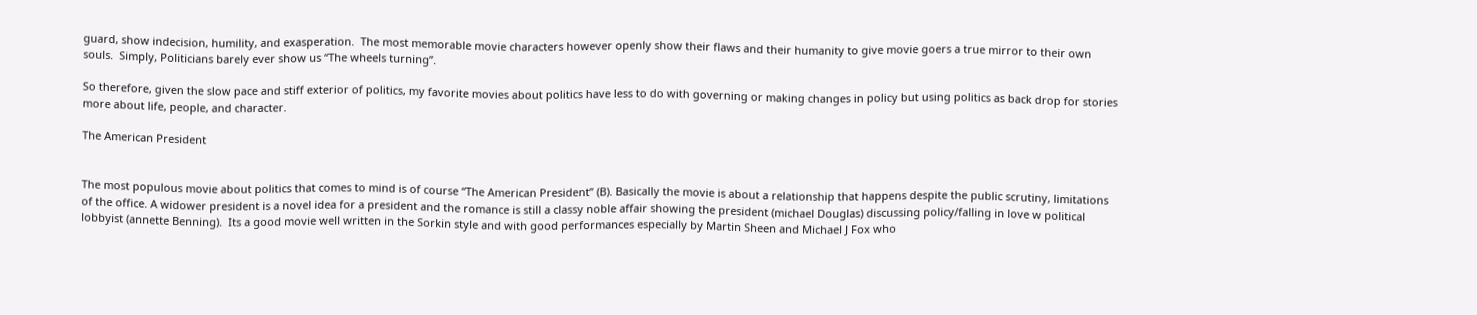guard, show indecision, humility, and exasperation.  The most memorable movie characters however openly show their flaws and their humanity to give movie goers a true mirror to their own souls.  Simply, Politicians barely ever show us “The wheels turning”.

So therefore, given the slow pace and stiff exterior of politics, my favorite movies about politics have less to do with governing or making changes in policy but using politics as back drop for stories more about life, people, and character.

The American President


The most populous movie about politics that comes to mind is of course “The American President” (B). Basically the movie is about a relationship that happens despite the public scrutiny, limitations of the office. A widower president is a novel idea for a president and the romance is still a classy noble affair showing the president (michael Douglas) discussing policy/falling in love w political lobbyist (annette Benning).  Its a good movie well written in the Sorkin style and with good performances especially by Martin Sheen and Michael J Fox who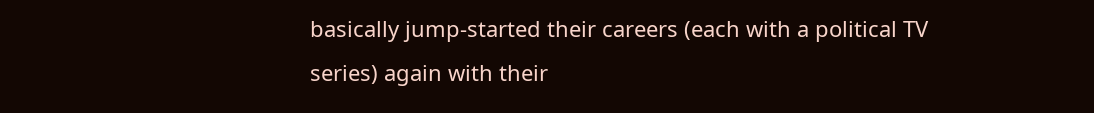basically jump-started their careers (each with a political TV series) again with their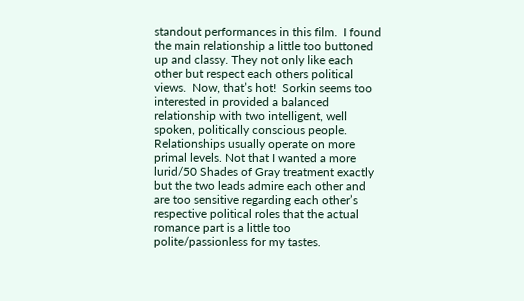standout performances in this film.  I found the main relationship a little too buttoned up and classy. They not only like each other but respect each others political views.  Now, that’s hot!  Sorkin seems too interested in provided a balanced relationship with two intelligent, well spoken, politically conscious people.  Relationships usually operate on more primal levels. Not that I wanted a more lurid/50 Shades of Gray treatment exactly but the two leads admire each other and are too sensitive regarding each other’s respective political roles that the actual romance part is a little too polite/passionless for my tastes.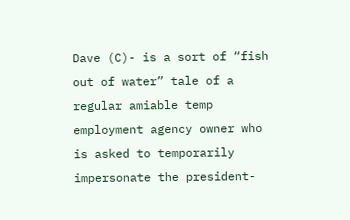Dave (C)- is a sort of “fish out of water” tale of a regular amiable temp employment agency owner who is asked to temporarily impersonate the president-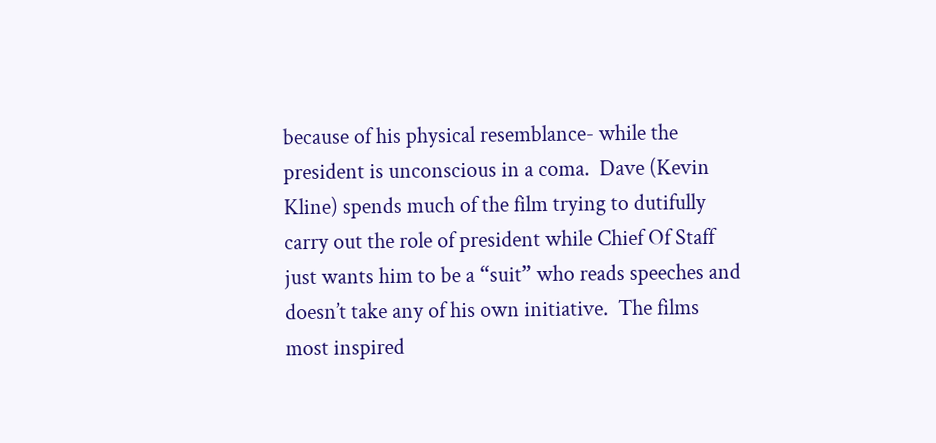because of his physical resemblance- while the president is unconscious in a coma.  Dave (Kevin Kline) spends much of the film trying to dutifully carry out the role of president while Chief Of Staff just wants him to be a “suit” who reads speeches and doesn’t take any of his own initiative.  The films most inspired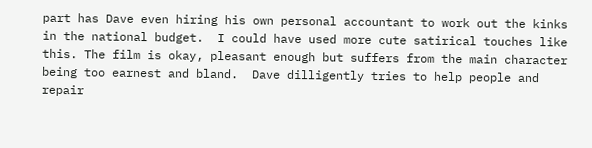part has Dave even hiring his own personal accountant to work out the kinks in the national budget.  I could have used more cute satirical touches like this. The film is okay, pleasant enough but suffers from the main character being too earnest and bland.  Dave dilligently tries to help people and repair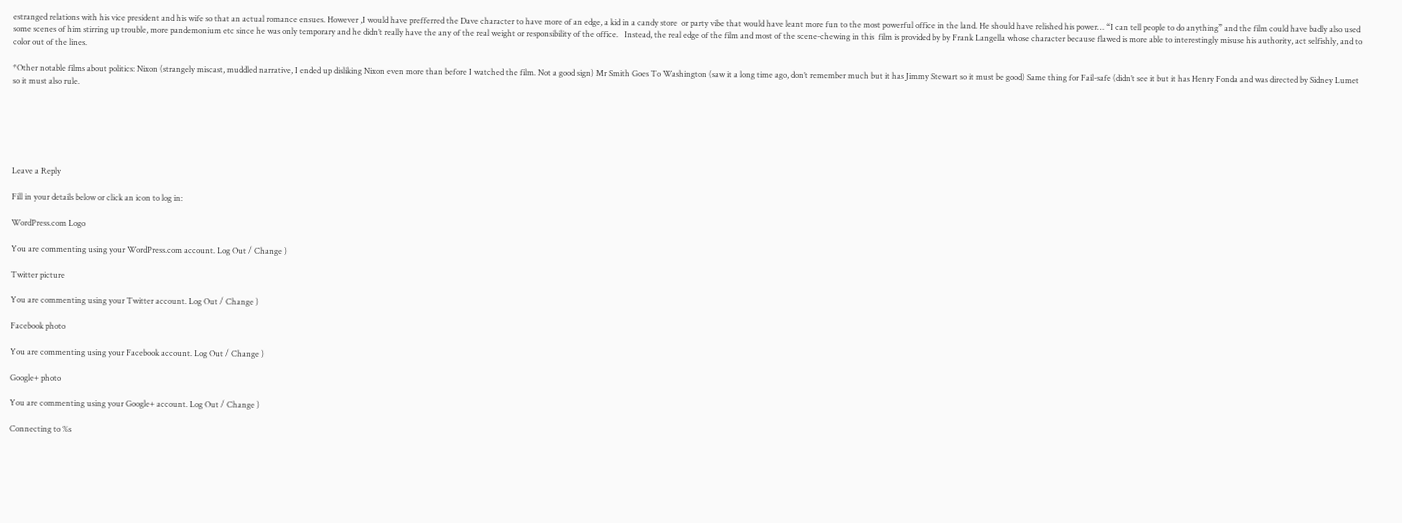estranged relations with his vice president and his wife so that an actual romance ensues. However ,I would have prefferred the Dave character to have more of an edge, a kid in a candy store  or party vibe that would have leant more fun to the most powerful office in the land. He should have relished his power… “I can tell people to do anything” and the film could have badly also used some scenes of him stirring up trouble, more pandemonium etc since he was only temporary and he didn’t really have the any of the real weight or responsibility of the office.   Instead, the real edge of the film and most of the scene-chewing in this  film is provided by by Frank Langella whose character because flawed is more able to interestingly misuse his authority, act selfishly, and to color out of the lines.

*Other notable films about politics: Nixon (strangely miscast, muddled narrative, I ended up disliking Nixon even more than before I watched the film. Not a good sign) Mr Smith Goes To Washington (saw it a long time ago, don’t remember much but it has Jimmy Stewart so it must be good) Same thing for Fail-safe (didn’t see it but it has Henry Fonda and was directed by Sidney Lumet so it must also rule.






Leave a Reply

Fill in your details below or click an icon to log in:

WordPress.com Logo

You are commenting using your WordPress.com account. Log Out / Change )

Twitter picture

You are commenting using your Twitter account. Log Out / Change )

Facebook photo

You are commenting using your Facebook account. Log Out / Change )

Google+ photo

You are commenting using your Google+ account. Log Out / Change )

Connecting to %s